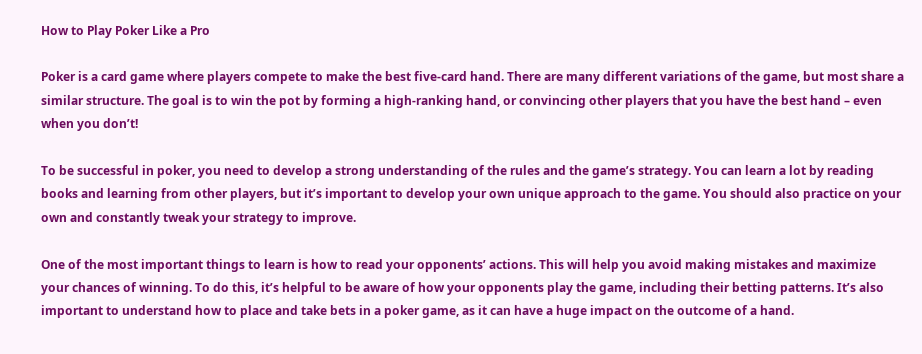How to Play Poker Like a Pro

Poker is a card game where players compete to make the best five-card hand. There are many different variations of the game, but most share a similar structure. The goal is to win the pot by forming a high-ranking hand, or convincing other players that you have the best hand – even when you don’t!

To be successful in poker, you need to develop a strong understanding of the rules and the game’s strategy. You can learn a lot by reading books and learning from other players, but it’s important to develop your own unique approach to the game. You should also practice on your own and constantly tweak your strategy to improve.

One of the most important things to learn is how to read your opponents’ actions. This will help you avoid making mistakes and maximize your chances of winning. To do this, it’s helpful to be aware of how your opponents play the game, including their betting patterns. It’s also important to understand how to place and take bets in a poker game, as it can have a huge impact on the outcome of a hand.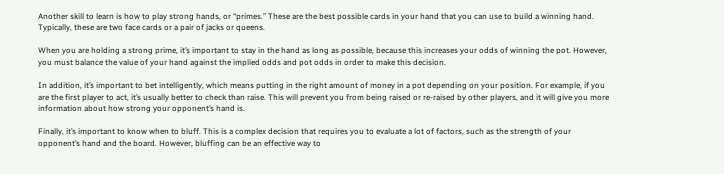Another skill to learn is how to play strong hands, or “primes.” These are the best possible cards in your hand that you can use to build a winning hand. Typically, these are two face cards or a pair of jacks or queens.

When you are holding a strong prime, it’s important to stay in the hand as long as possible, because this increases your odds of winning the pot. However, you must balance the value of your hand against the implied odds and pot odds in order to make this decision.

In addition, it’s important to bet intelligently, which means putting in the right amount of money in a pot depending on your position. For example, if you are the first player to act, it’s usually better to check than raise. This will prevent you from being raised or re-raised by other players, and it will give you more information about how strong your opponent’s hand is.

Finally, it’s important to know when to bluff. This is a complex decision that requires you to evaluate a lot of factors, such as the strength of your opponent’s hand and the board. However, bluffing can be an effective way to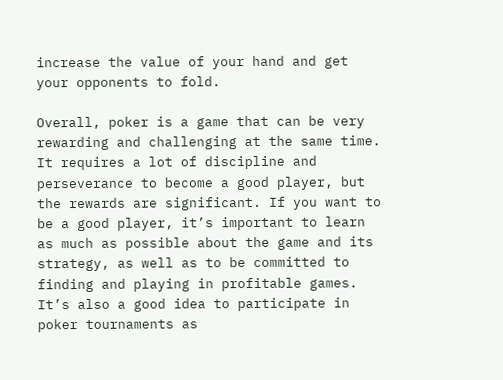increase the value of your hand and get your opponents to fold.

Overall, poker is a game that can be very rewarding and challenging at the same time. It requires a lot of discipline and perseverance to become a good player, but the rewards are significant. If you want to be a good player, it’s important to learn as much as possible about the game and its strategy, as well as to be committed to finding and playing in profitable games. It’s also a good idea to participate in poker tournaments as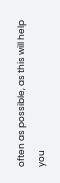often as possible, as this will help you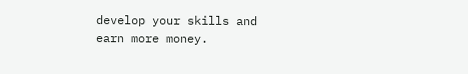develop your skills and earn more money.